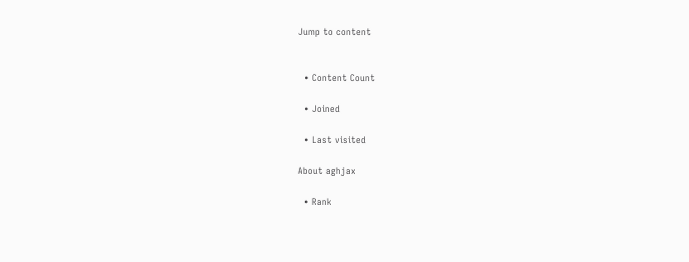Jump to content


  • Content Count

  • Joined

  • Last visited

About aghjax

  • Rank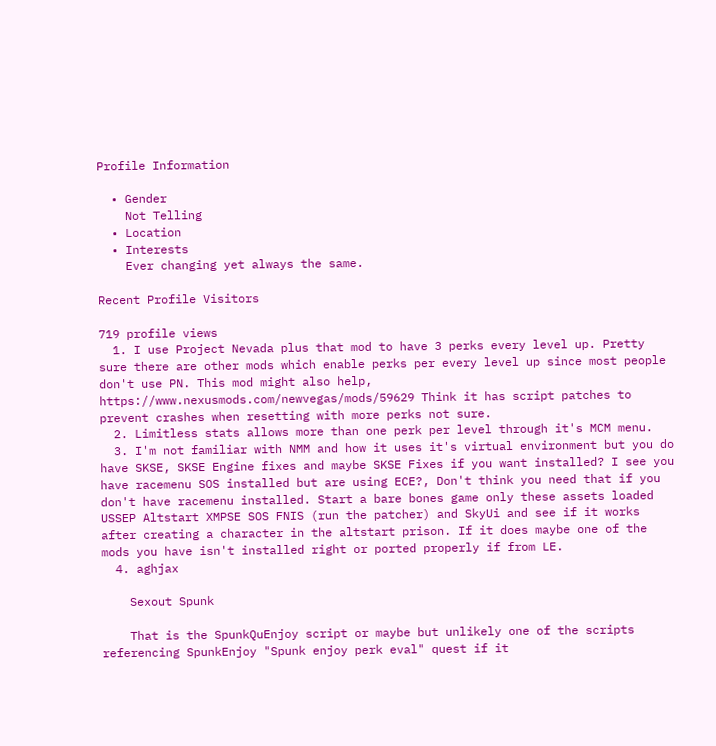Profile Information

  • Gender
    Not Telling
  • Location
  • Interests
    Ever changing yet always the same.

Recent Profile Visitors

719 profile views
  1. I use Project Nevada plus that mod to have 3 perks every level up. Pretty sure there are other mods which enable perks per every level up since most people don't use PN. This mod might also help, https://www.nexusmods.com/newvegas/mods/59629 Think it has script patches to prevent crashes when resetting with more perks not sure.
  2. Limitless stats allows more than one perk per level through it's MCM menu.
  3. I'm not familiar with NMM and how it uses it's virtual environment but you do have SKSE, SKSE Engine fixes and maybe SKSE Fixes if you want installed? I see you have racemenu SOS installed but are using ECE?, Don't think you need that if you don't have racemenu installed. Start a bare bones game only these assets loaded USSEP Altstart XMPSE SOS FNIS (run the patcher) and SkyUi and see if it works after creating a character in the altstart prison. If it does maybe one of the mods you have isn't installed right or ported properly if from LE.
  4. aghjax

    Sexout Spunk

    That is the SpunkQuEnjoy script or maybe but unlikely one of the scripts referencing SpunkEnjoy "Spunk enjoy perk eval" quest if it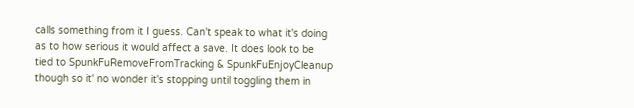calls something from it I guess. Can't speak to what it's doing as to how serious it would affect a save. It does look to be tied to SpunkFuRemoveFromTracking & SpunkFuEnjoyCleanup though so it' no wonder it's stopping until toggling them in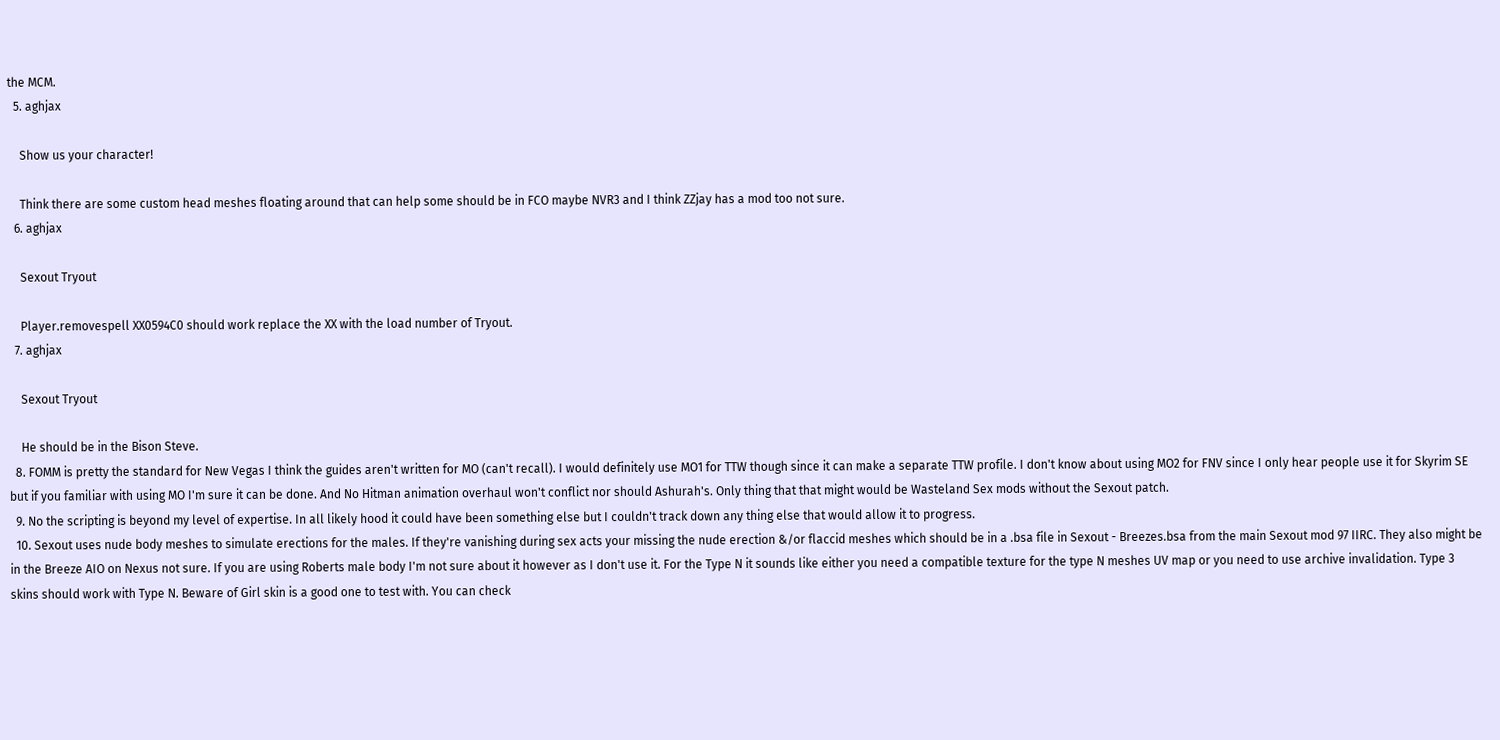the MCM.
  5. aghjax

    Show us your character!

    Think there are some custom head meshes floating around that can help some should be in FCO maybe NVR3 and I think ZZjay has a mod too not sure.
  6. aghjax

    Sexout Tryout

    Player.removespell XX0594C0 should work replace the XX with the load number of Tryout.
  7. aghjax

    Sexout Tryout

    He should be in the Bison Steve.
  8. FOMM is pretty the standard for New Vegas I think the guides aren't written for MO (can't recall). I would definitely use MO1 for TTW though since it can make a separate TTW profile. I don't know about using MO2 for FNV since I only hear people use it for Skyrim SE but if you familiar with using MO I'm sure it can be done. And No Hitman animation overhaul won't conflict nor should Ashurah's. Only thing that that might would be Wasteland Sex mods without the Sexout patch.
  9. No the scripting is beyond my level of expertise. In all likely hood it could have been something else but I couldn't track down any thing else that would allow it to progress.
  10. Sexout uses nude body meshes to simulate erections for the males. If they're vanishing during sex acts your missing the nude erection &/or flaccid meshes which should be in a .bsa file in Sexout - Breezes.bsa from the main Sexout mod 97 IIRC. They also might be in the Breeze AIO on Nexus not sure. If you are using Roberts male body I'm not sure about it however as I don't use it. For the Type N it sounds like either you need a compatible texture for the type N meshes UV map or you need to use archive invalidation. Type 3 skins should work with Type N. Beware of Girl skin is a good one to test with. You can check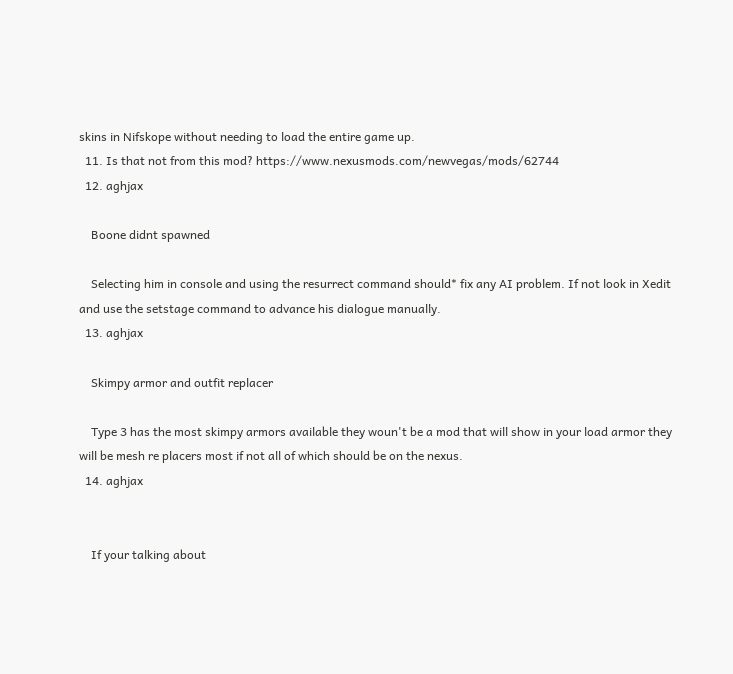skins in Nifskope without needing to load the entire game up.
  11. Is that not from this mod? https://www.nexusmods.com/newvegas/mods/62744
  12. aghjax

    Boone didnt spawned

    Selecting him in console and using the resurrect command should* fix any AI problem. If not look in Xedit and use the setstage command to advance his dialogue manually.
  13. aghjax

    Skimpy armor and outfit replacer

    Type 3 has the most skimpy armors available they woun't be a mod that will show in your load armor they will be mesh re placers most if not all of which should be on the nexus.
  14. aghjax


    If your talking about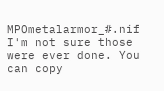MPOmetalarmor_#.nif I'm not sure those were ever done. You can copy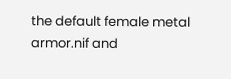the default female metal armor.nif and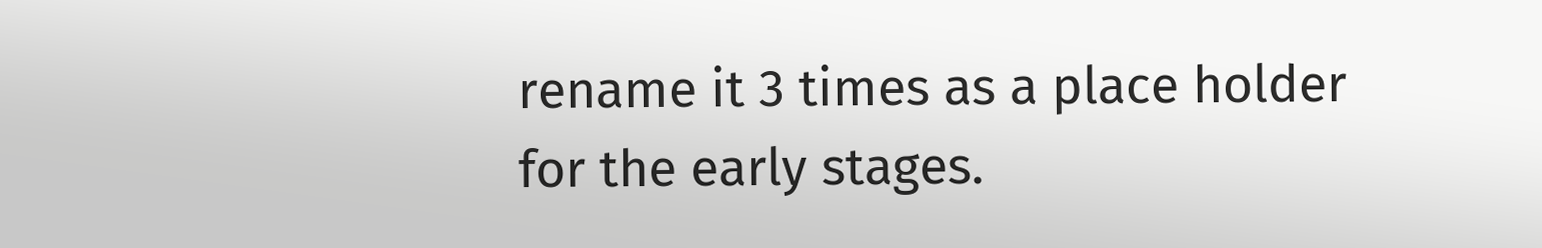rename it 3 times as a place holder for the early stages.